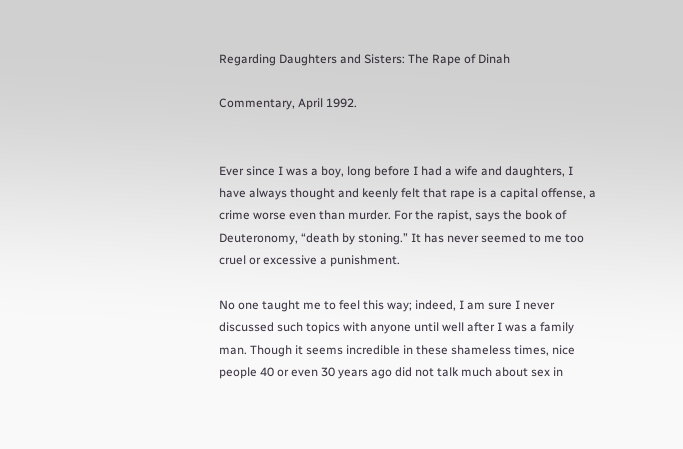Regarding Daughters and Sisters: The Rape of Dinah

Commentary, April 1992.


Ever since I was a boy, long before I had a wife and daughters, I have always thought and keenly felt that rape is a capital offense, a crime worse even than murder. For the rapist, says the book of Deuteronomy, “death by stoning.” It has never seemed to me too cruel or excessive a punishment.

No one taught me to feel this way; indeed, I am sure I never discussed such topics with anyone until well after I was a family man. Though it seems incredible in these shameless times, nice people 40 or even 30 years ago did not talk much about sex in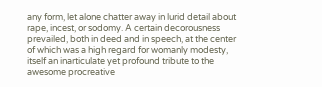any form, let alone chatter away in lurid detail about rape, incest, or sodomy. A certain decorousness prevailed, both in deed and in speech, at the center of which was a high regard for womanly modesty, itself an inarticulate yet profound tribute to the awesome procreative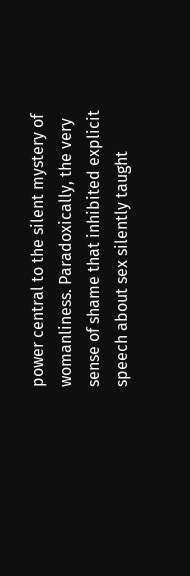power central to the silent mystery of womanliness. Paradoxically, the very sense of shame that inhibited explicit speech about sex silently taught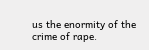us the enormity of the crime of rape.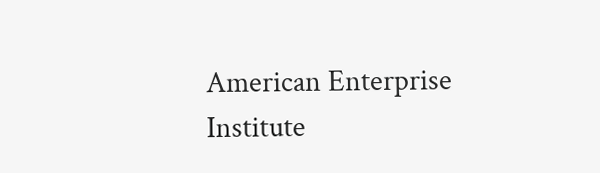American Enterprise Institute